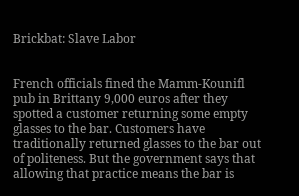Brickbat: Slave Labor


French officials fined the Mamm-Kounifl pub in Brittany 9,000 euros after they spotted a customer returning some empty glasses to the bar. Customers have traditionally returned glasses to the bar out of politeness. But the government says that allowing that practice means the bar is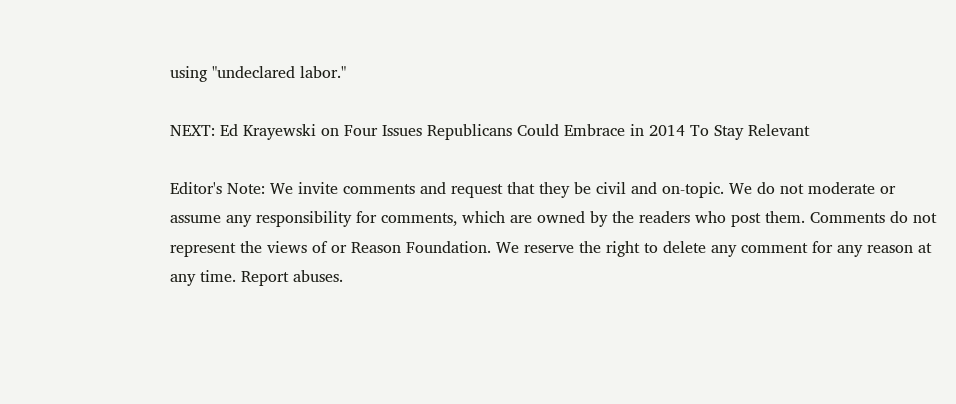using "undeclared labor."

NEXT: Ed Krayewski on Four Issues Republicans Could Embrace in 2014 To Stay Relevant

Editor's Note: We invite comments and request that they be civil and on-topic. We do not moderate or assume any responsibility for comments, which are owned by the readers who post them. Comments do not represent the views of or Reason Foundation. We reserve the right to delete any comment for any reason at any time. Report abuses.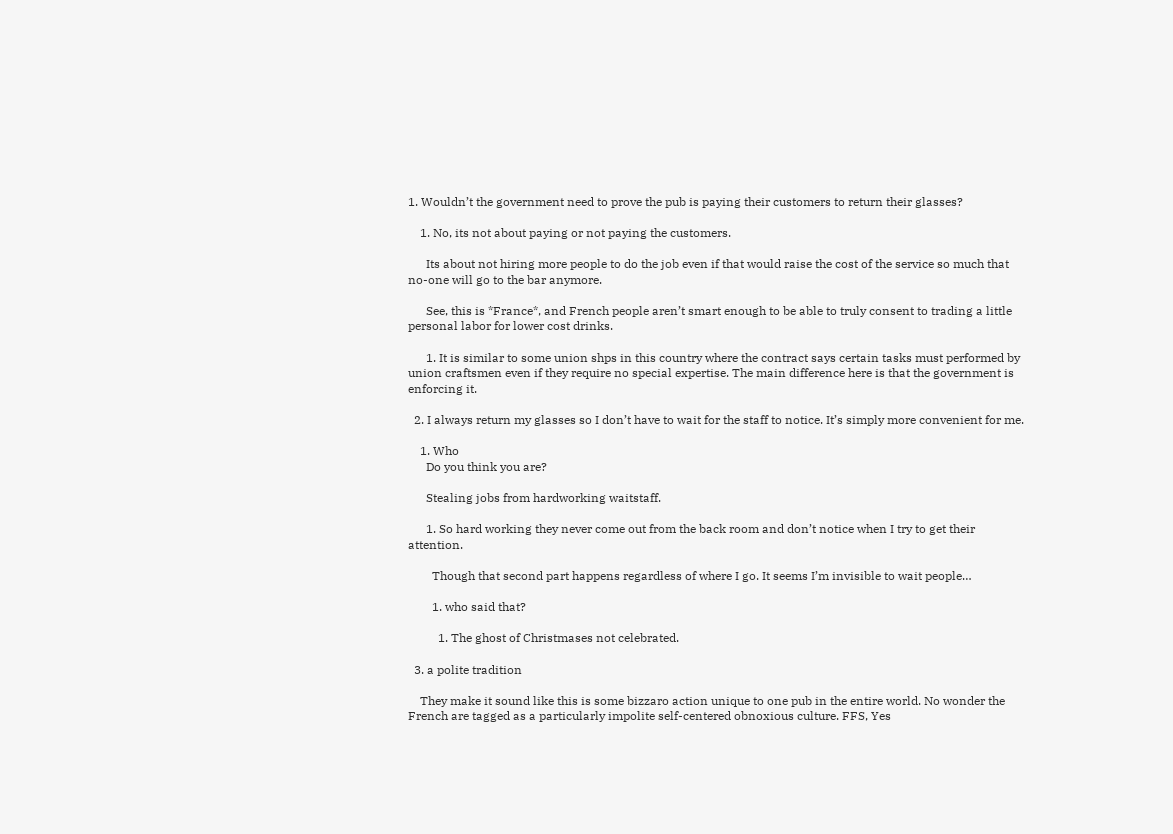1. Wouldn’t the government need to prove the pub is paying their customers to return their glasses?

    1. No, its not about paying or not paying the customers.

      Its about not hiring more people to do the job even if that would raise the cost of the service so much that no-one will go to the bar anymore.

      See, this is *France*, and French people aren’t smart enough to be able to truly consent to trading a little personal labor for lower cost drinks.

      1. It is similar to some union shps in this country where the contract says certain tasks must performed by union craftsmen even if they require no special expertise. The main difference here is that the government is enforcing it.

  2. I always return my glasses so I don’t have to wait for the staff to notice. It’s simply more convenient for me.

    1. Who
      Do you think you are?

      Stealing jobs from hardworking waitstaff.

      1. So hard working they never come out from the back room and don’t notice when I try to get their attention.

        Though that second part happens regardless of where I go. It seems I’m invisible to wait people…

        1. who said that?

          1. The ghost of Christmases not celebrated.

  3. a polite tradition

    They make it sound like this is some bizzaro action unique to one pub in the entire world. No wonder the French are tagged as a particularly impolite self-centered obnoxious culture. FFS, Yes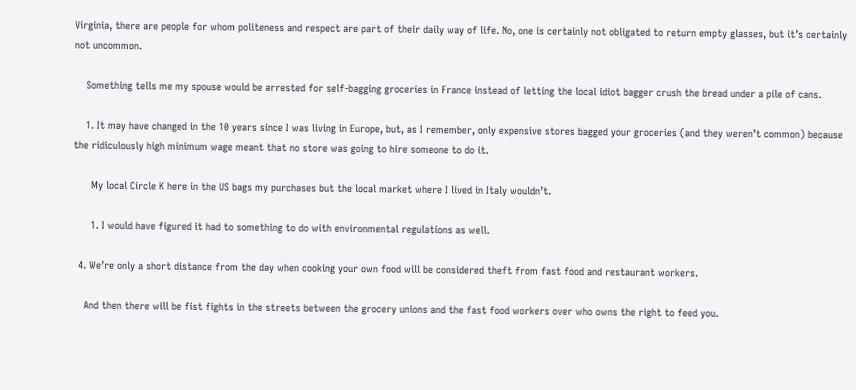Virginia, there are people for whom politeness and respect are part of their daily way of life. No, one is certainly not obligated to return empty glasses, but it’s certainly not uncommon.

    Something tells me my spouse would be arrested for self-bagging groceries in France instead of letting the local idiot bagger crush the bread under a pile of cans.

    1. It may have changed in the 10 years since I was living in Europe, but, as I remember, only expensive stores bagged your groceries (and they weren’t common) because the ridiculously high minimum wage meant that no store was going to hire someone to do it.

      My local Circle K here in the US bags my purchases but the local market where I lived in Italy wouldn’t.

      1. I would have figured it had to something to do with environmental regulations as well.

  4. We’re only a short distance from the day when cooking your own food will be considered theft from fast food and restaurant workers.

    And then there will be fist fights in the streets between the grocery unions and the fast food workers over who owns the right to feed you.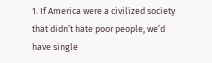1. If America were a civilized society that didn’t hate poor people, we’d have single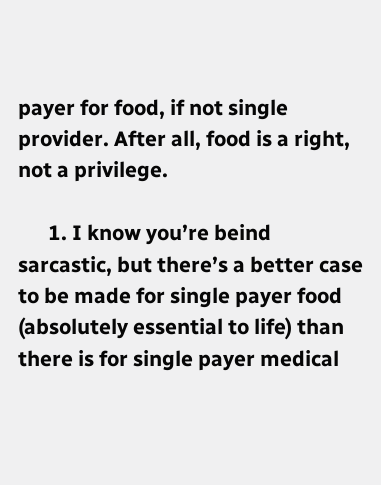payer for food, if not single provider. After all, food is a right, not a privilege.

      1. I know you’re beind sarcastic, but there’s a better case to be made for single payer food (absolutely essential to life) than there is for single payer medical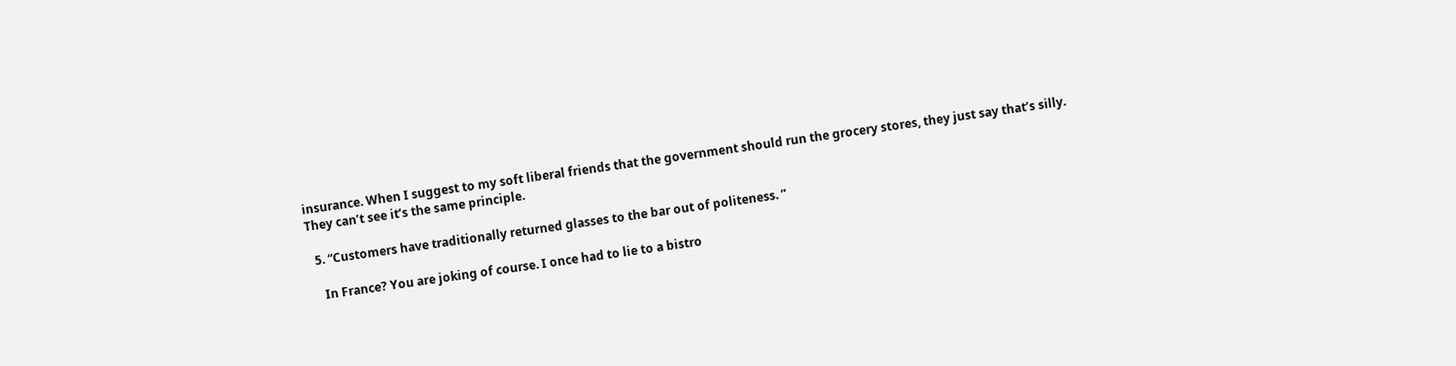insurance. When I suggest to my soft liberal friends that the government should run the grocery stores, they just say that’s silly. They can’t see it’s the same principle.

  5. “Customers have traditionally returned glasses to the bar out of politeness. ”

    In France? You are joking of course. I once had to lie to a bistro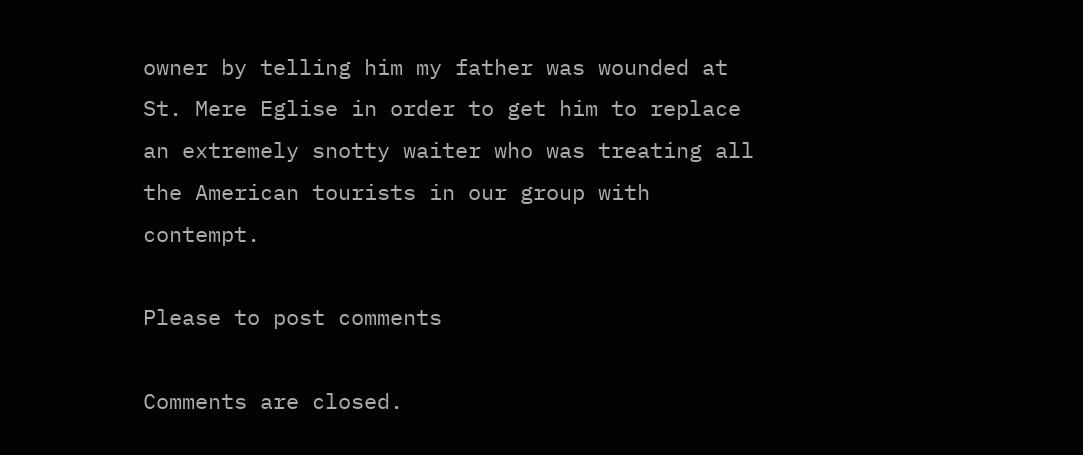owner by telling him my father was wounded at St. Mere Eglise in order to get him to replace an extremely snotty waiter who was treating all the American tourists in our group with contempt.

Please to post comments

Comments are closed.